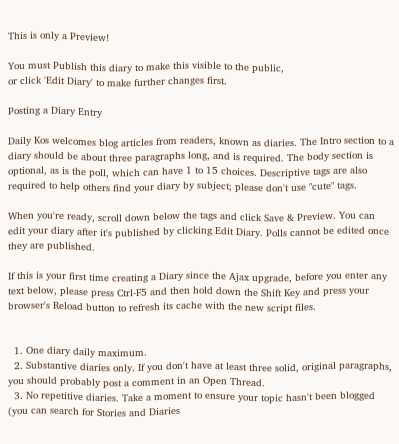This is only a Preview!

You must Publish this diary to make this visible to the public,
or click 'Edit Diary' to make further changes first.

Posting a Diary Entry

Daily Kos welcomes blog articles from readers, known as diaries. The Intro section to a diary should be about three paragraphs long, and is required. The body section is optional, as is the poll, which can have 1 to 15 choices. Descriptive tags are also required to help others find your diary by subject; please don't use "cute" tags.

When you're ready, scroll down below the tags and click Save & Preview. You can edit your diary after it's published by clicking Edit Diary. Polls cannot be edited once they are published.

If this is your first time creating a Diary since the Ajax upgrade, before you enter any text below, please press Ctrl-F5 and then hold down the Shift Key and press your browser's Reload button to refresh its cache with the new script files.


  1. One diary daily maximum.
  2. Substantive diaries only. If you don't have at least three solid, original paragraphs, you should probably post a comment in an Open Thread.
  3. No repetitive diaries. Take a moment to ensure your topic hasn't been blogged (you can search for Stories and Diaries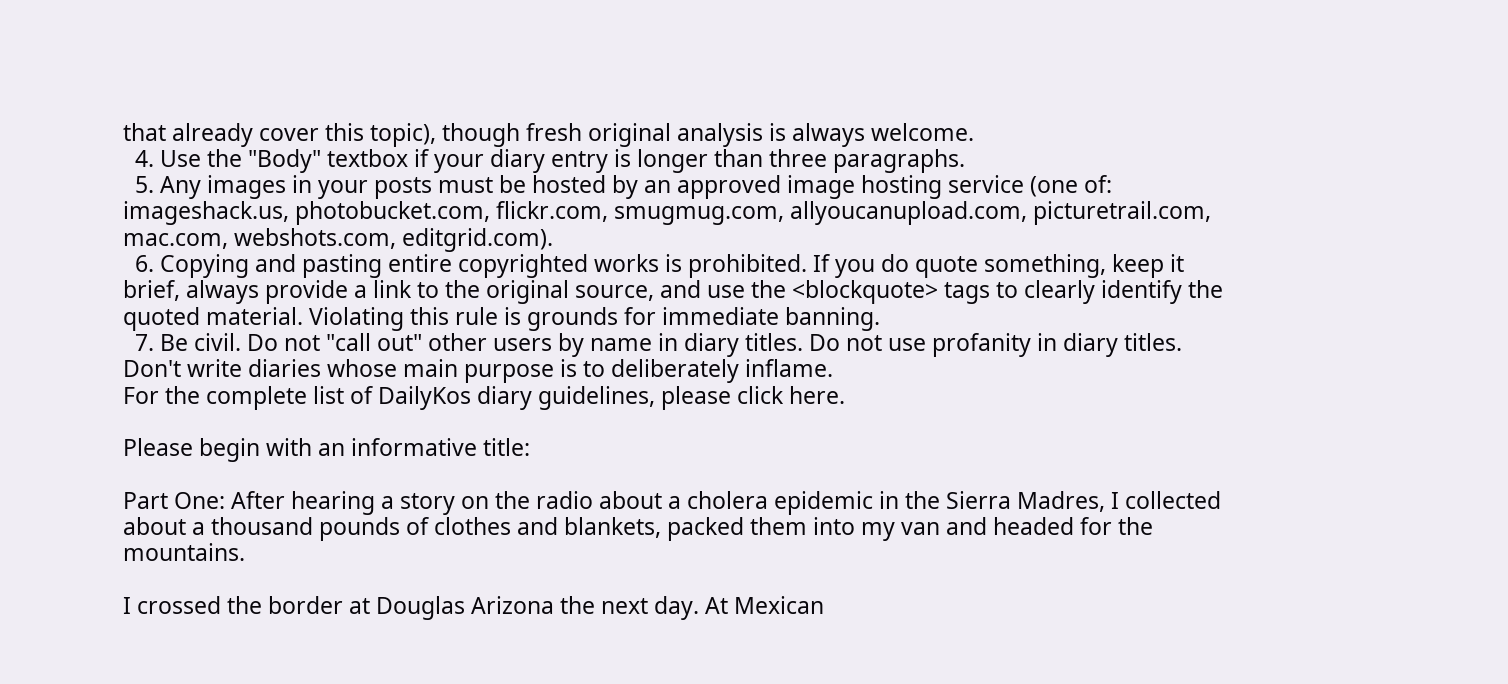that already cover this topic), though fresh original analysis is always welcome.
  4. Use the "Body" textbox if your diary entry is longer than three paragraphs.
  5. Any images in your posts must be hosted by an approved image hosting service (one of: imageshack.us, photobucket.com, flickr.com, smugmug.com, allyoucanupload.com, picturetrail.com, mac.com, webshots.com, editgrid.com).
  6. Copying and pasting entire copyrighted works is prohibited. If you do quote something, keep it brief, always provide a link to the original source, and use the <blockquote> tags to clearly identify the quoted material. Violating this rule is grounds for immediate banning.
  7. Be civil. Do not "call out" other users by name in diary titles. Do not use profanity in diary titles. Don't write diaries whose main purpose is to deliberately inflame.
For the complete list of DailyKos diary guidelines, please click here.

Please begin with an informative title:

Part One: After hearing a story on the radio about a cholera epidemic in the Sierra Madres, I collected about a thousand pounds of clothes and blankets, packed them into my van and headed for the mountains.

I crossed the border at Douglas Arizona the next day. At Mexican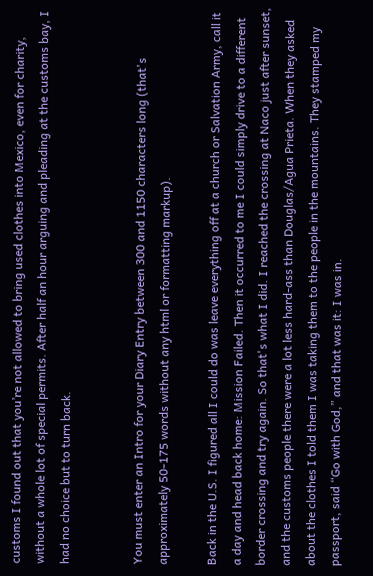customs I found out that you’re not allowed to bring used clothes into Mexico, even for charity, without a whole lot of special permits. After half an hour arguing and pleading at the customs bay, I had no choice but to turn back.


You must enter an Intro for your Diary Entry between 300 and 1150 characters long (that's approximately 50-175 words without any html or formatting markup).

Back in the U.S. I figured all I could do was leave everything off at a church or Salvation Army, call it a day and head back home: Mission Failed. Then it occurred to me I could simply drive to a different border crossing and try again. So that's what I did. I reached the crossing at Naco just after sunset, and the customs people there were a lot less hard-ass than Douglas/Agua Prieta. When they asked about the clothes I told them I was taking them to the people in the mountains. They stamped my passport, said “Go with God,” and that was it: I was in.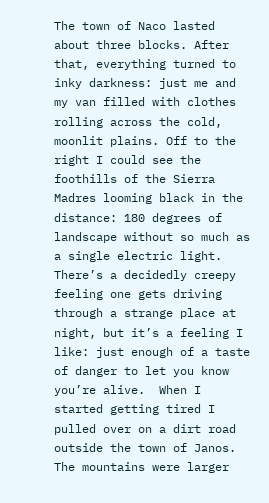The town of Naco lasted about three blocks. After that, everything turned to inky darkness: just me and my van filled with clothes rolling across the cold, moonlit plains. Off to the right I could see the foothills of the Sierra Madres looming black in the distance: 180 degrees of landscape without so much as a single electric light. There’s a decidedly creepy feeling one gets driving through a strange place at night, but it’s a feeling I like: just enough of a taste of danger to let you know you’re alive.  When I started getting tired I pulled over on a dirt road outside the town of Janos.  The mountains were larger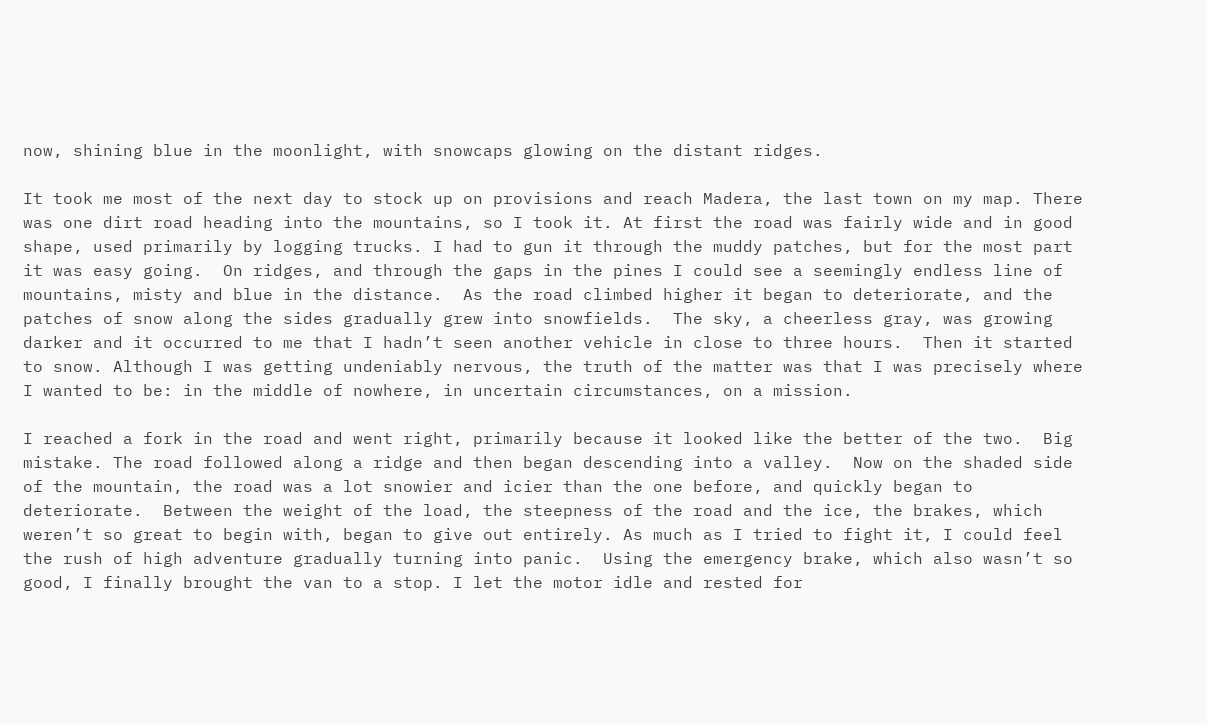now, shining blue in the moonlight, with snowcaps glowing on the distant ridges.

It took me most of the next day to stock up on provisions and reach Madera, the last town on my map. There was one dirt road heading into the mountains, so I took it. At first the road was fairly wide and in good shape, used primarily by logging trucks. I had to gun it through the muddy patches, but for the most part it was easy going.  On ridges, and through the gaps in the pines I could see a seemingly endless line of mountains, misty and blue in the distance.  As the road climbed higher it began to deteriorate, and the patches of snow along the sides gradually grew into snowfields.  The sky, a cheerless gray, was growing darker and it occurred to me that I hadn’t seen another vehicle in close to three hours.  Then it started to snow. Although I was getting undeniably nervous, the truth of the matter was that I was precisely where I wanted to be: in the middle of nowhere, in uncertain circumstances, on a mission.

I reached a fork in the road and went right, primarily because it looked like the better of the two.  Big mistake. The road followed along a ridge and then began descending into a valley.  Now on the shaded side of the mountain, the road was a lot snowier and icier than the one before, and quickly began to deteriorate.  Between the weight of the load, the steepness of the road and the ice, the brakes, which weren’t so great to begin with, began to give out entirely. As much as I tried to fight it, I could feel the rush of high adventure gradually turning into panic.  Using the emergency brake, which also wasn’t so good, I finally brought the van to a stop. I let the motor idle and rested for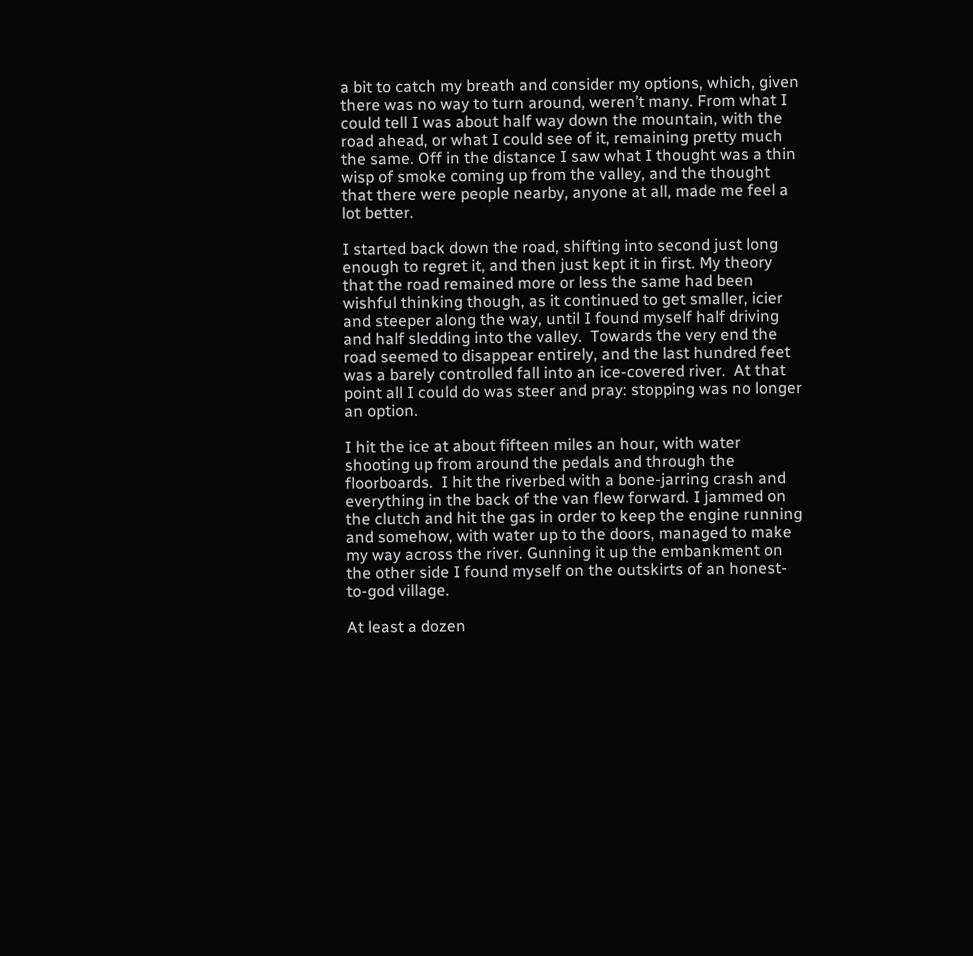a bit to catch my breath and consider my options, which, given there was no way to turn around, weren’t many. From what I could tell I was about half way down the mountain, with the road ahead, or what I could see of it, remaining pretty much the same. Off in the distance I saw what I thought was a thin wisp of smoke coming up from the valley, and the thought that there were people nearby, anyone at all, made me feel a lot better.

I started back down the road, shifting into second just long enough to regret it, and then just kept it in first. My theory that the road remained more or less the same had been wishful thinking though, as it continued to get smaller, icier and steeper along the way, until I found myself half driving and half sledding into the valley.  Towards the very end the road seemed to disappear entirely, and the last hundred feet was a barely controlled fall into an ice-covered river.  At that point all I could do was steer and pray: stopping was no longer an option.

I hit the ice at about fifteen miles an hour, with water shooting up from around the pedals and through the floorboards.  I hit the riverbed with a bone-jarring crash and everything in the back of the van flew forward. I jammed on the clutch and hit the gas in order to keep the engine running and somehow, with water up to the doors, managed to make my way across the river. Gunning it up the embankment on the other side I found myself on the outskirts of an honest-to-god village.

At least a dozen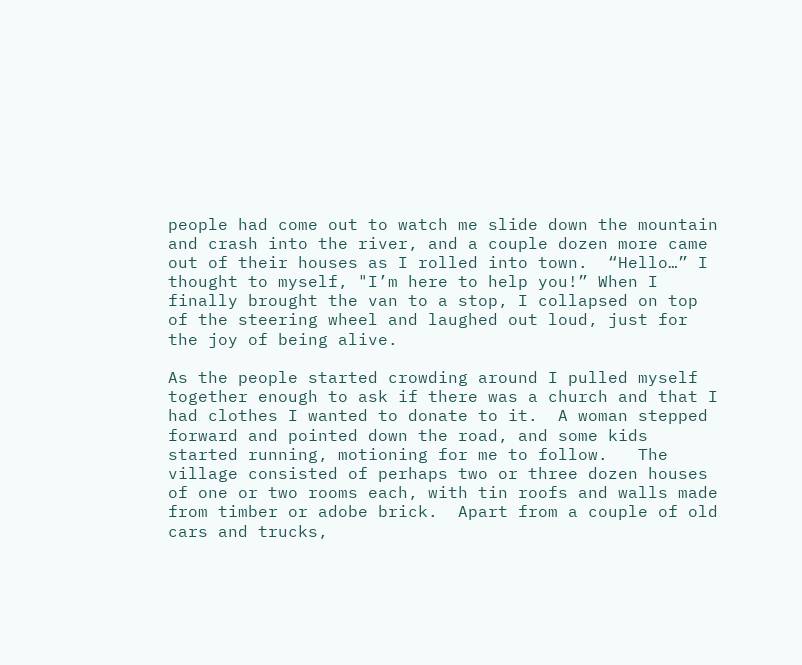people had come out to watch me slide down the mountain and crash into the river, and a couple dozen more came out of their houses as I rolled into town.  “Hello…” I thought to myself, "I’m here to help you!” When I finally brought the van to a stop, I collapsed on top of the steering wheel and laughed out loud, just for the joy of being alive.

As the people started crowding around I pulled myself together enough to ask if there was a church and that I had clothes I wanted to donate to it.  A woman stepped forward and pointed down the road, and some kids started running, motioning for me to follow.   The village consisted of perhaps two or three dozen houses of one or two rooms each, with tin roofs and walls made from timber or adobe brick.  Apart from a couple of old cars and trucks,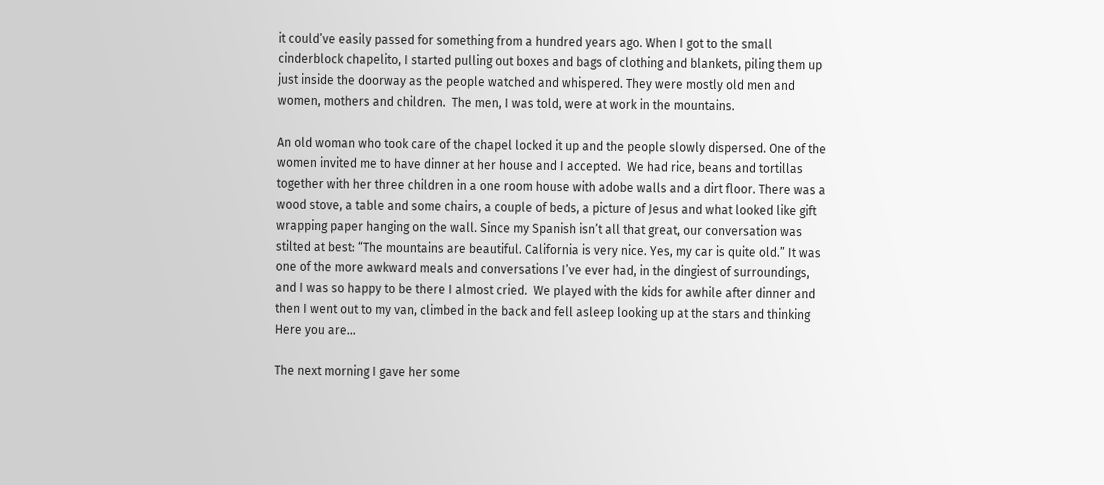it could’ve easily passed for something from a hundred years ago. When I got to the small cinderblock chapelito, I started pulling out boxes and bags of clothing and blankets, piling them up just inside the doorway as the people watched and whispered. They were mostly old men and women, mothers and children.  The men, I was told, were at work in the mountains.

An old woman who took care of the chapel locked it up and the people slowly dispersed. One of the women invited me to have dinner at her house and I accepted.  We had rice, beans and tortillas together with her three children in a one room house with adobe walls and a dirt floor. There was a wood stove, a table and some chairs, a couple of beds, a picture of Jesus and what looked like gift wrapping paper hanging on the wall. Since my Spanish isn’t all that great, our conversation was stilted at best: “The mountains are beautiful. California is very nice. Yes, my car is quite old.” It was one of the more awkward meals and conversations I’ve ever had, in the dingiest of surroundings, and I was so happy to be there I almost cried.  We played with the kids for awhile after dinner and then I went out to my van, climbed in the back and fell asleep looking up at the stars and thinking Here you are…

The next morning I gave her some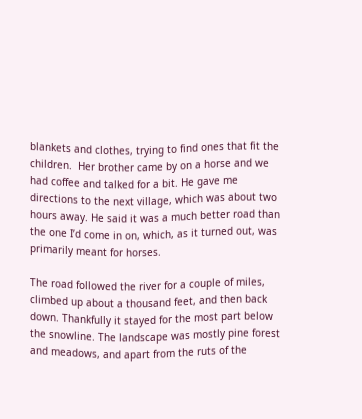blankets and clothes, trying to find ones that fit the children.  Her brother came by on a horse and we had coffee and talked for a bit. He gave me directions to the next village, which was about two hours away. He said it was a much better road than the one I’d come in on, which, as it turned out, was primarily meant for horses.

The road followed the river for a couple of miles, climbed up about a thousand feet, and then back down. Thankfully it stayed for the most part below the snowline. The landscape was mostly pine forest and meadows, and apart from the ruts of the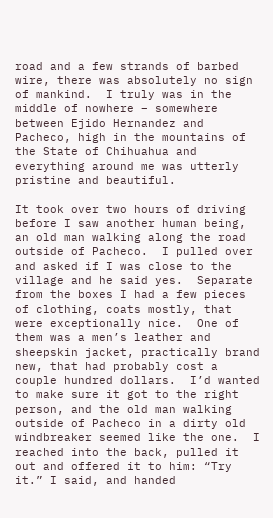road and a few strands of barbed wire, there was absolutely no sign of mankind.  I truly was in the middle of nowhere – somewhere between Ejido Hernandez and Pacheco, high in the mountains of the State of Chihuahua and everything around me was utterly pristine and beautiful.

It took over two hours of driving before I saw another human being, an old man walking along the road outside of Pacheco.  I pulled over and asked if I was close to the village and he said yes.  Separate from the boxes I had a few pieces of clothing, coats mostly, that were exceptionally nice.  One of them was a men’s leather and sheepskin jacket, practically brand new, that had probably cost a couple hundred dollars.  I’d wanted to make sure it got to the right person, and the old man walking outside of Pacheco in a dirty old windbreaker seemed like the one.  I reached into the back, pulled it out and offered it to him: “Try it.” I said, and handed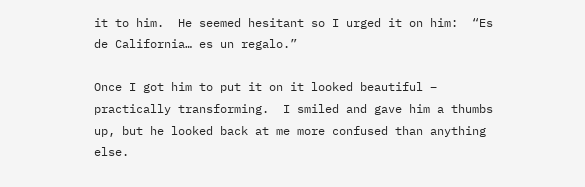it to him.  He seemed hesitant so I urged it on him:  “Es de California… es un regalo.”

Once I got him to put it on it looked beautiful – practically transforming.  I smiled and gave him a thumbs up, but he looked back at me more confused than anything else.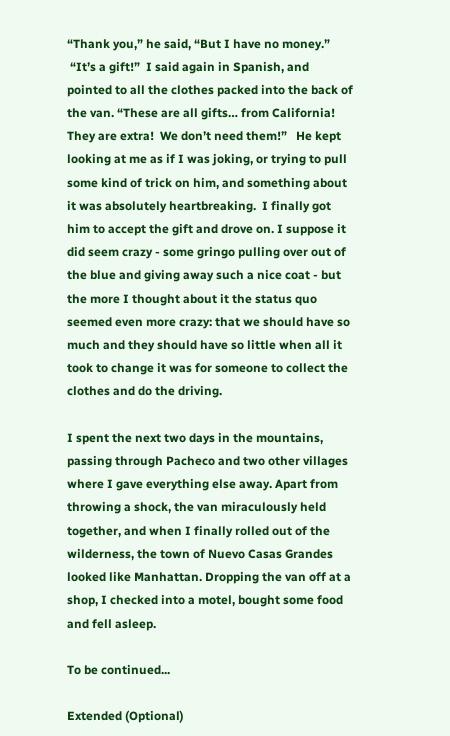“Thank you,” he said, “But I have no money.”
 “It’s a gift!”  I said again in Spanish, and pointed to all the clothes packed into the back of the van. “These are all gifts… from California!  They are extra!  We don’t need them!”   He kept looking at me as if I was joking, or trying to pull some kind of trick on him, and something about it was absolutely heartbreaking.  I finally got him to accept the gift and drove on. I suppose it did seem crazy - some gringo pulling over out of the blue and giving away such a nice coat - but the more I thought about it the status quo seemed even more crazy: that we should have so much and they should have so little when all it took to change it was for someone to collect the clothes and do the driving.

I spent the next two days in the mountains, passing through Pacheco and two other villages where I gave everything else away. Apart from throwing a shock, the van miraculously held together, and when I finally rolled out of the wilderness, the town of Nuevo Casas Grandes looked like Manhattan. Dropping the van off at a shop, I checked into a motel, bought some food and fell asleep.

To be continued...

Extended (Optional)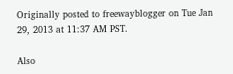Originally posted to freewayblogger on Tue Jan 29, 2013 at 11:37 AM PST.

Also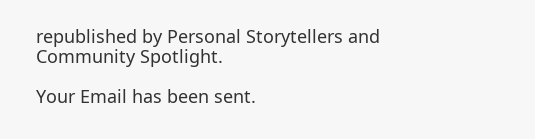republished by Personal Storytellers and Community Spotlight.

Your Email has been sent.